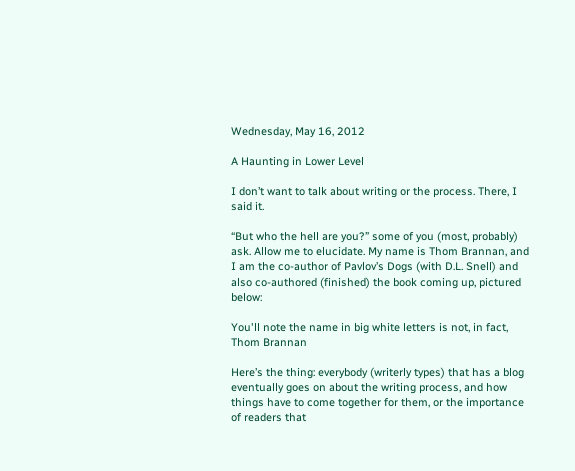Wednesday, May 16, 2012

A Haunting in Lower Level

I don’t want to talk about writing or the process. There, I said it.

“But who the hell are you?” some of you (most, probably) ask. Allow me to elucidate. My name is Thom Brannan, and I am the co-author of Pavlov’s Dogs (with D.L. Snell) and also co-authored (finished) the book coming up, pictured below:

You'll note the name in big white letters is not, in fact, Thom Brannan

Here’s the thing: everybody (writerly types) that has a blog eventually goes on about the writing process, and how things have to come together for them, or the importance of readers that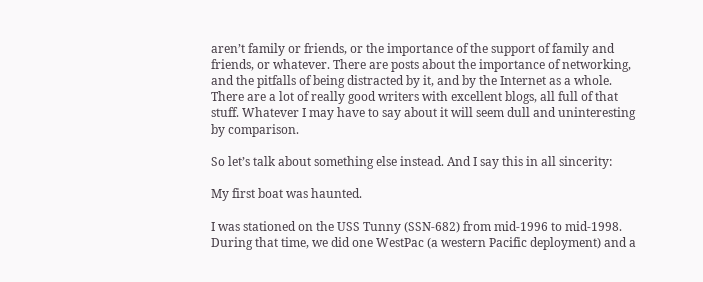aren’t family or friends, or the importance of the support of family and friends, or whatever. There are posts about the importance of networking, and the pitfalls of being distracted by it, and by the Internet as a whole. There are a lot of really good writers with excellent blogs, all full of that stuff. Whatever I may have to say about it will seem dull and uninteresting by comparison.

So let’s talk about something else instead. And I say this in all sincerity:

My first boat was haunted.

I was stationed on the USS Tunny (SSN-682) from mid-1996 to mid-1998. During that time, we did one WestPac (a western Pacific deployment) and a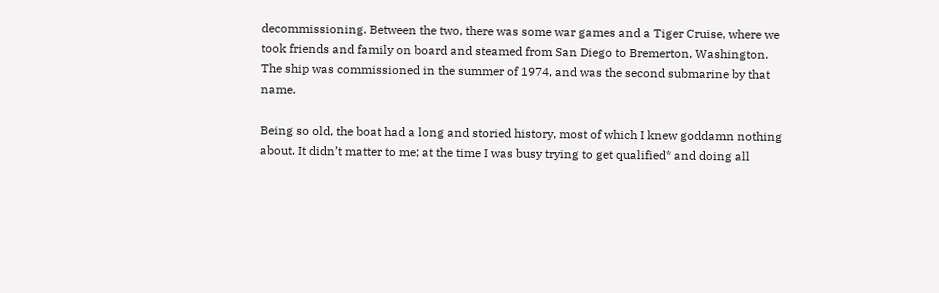decommissioning. Between the two, there was some war games and a Tiger Cruise, where we took friends and family on board and steamed from San Diego to Bremerton, Washington. The ship was commissioned in the summer of 1974, and was the second submarine by that name.

Being so old, the boat had a long and storied history, most of which I knew goddamn nothing about. It didn’t matter to me; at the time I was busy trying to get qualified* and doing all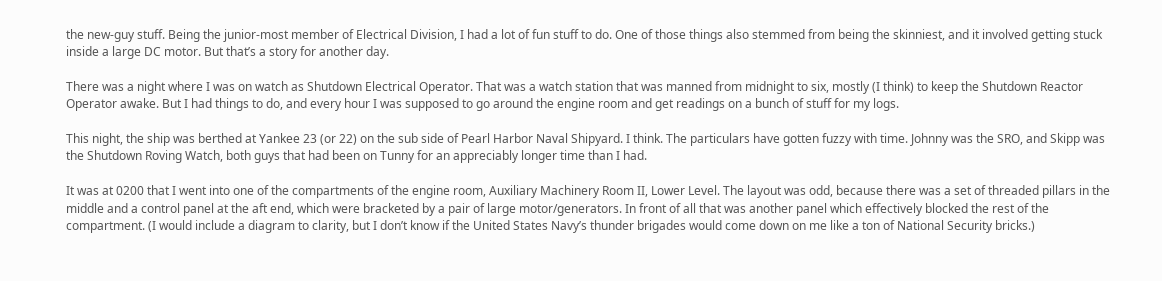the new-guy stuff. Being the junior-most member of Electrical Division, I had a lot of fun stuff to do. One of those things also stemmed from being the skinniest, and it involved getting stuck inside a large DC motor. But that’s a story for another day.

There was a night where I was on watch as Shutdown Electrical Operator. That was a watch station that was manned from midnight to six, mostly (I think) to keep the Shutdown Reactor Operator awake. But I had things to do, and every hour I was supposed to go around the engine room and get readings on a bunch of stuff for my logs.

This night, the ship was berthed at Yankee 23 (or 22) on the sub side of Pearl Harbor Naval Shipyard. I think. The particulars have gotten fuzzy with time. Johnny was the SRO, and Skipp was the Shutdown Roving Watch, both guys that had been on Tunny for an appreciably longer time than I had.

It was at 0200 that I went into one of the compartments of the engine room, Auxiliary Machinery Room II, Lower Level. The layout was odd, because there was a set of threaded pillars in the middle and a control panel at the aft end, which were bracketed by a pair of large motor/generators. In front of all that was another panel which effectively blocked the rest of the compartment. (I would include a diagram to clarity, but I don’t know if the United States Navy’s thunder brigades would come down on me like a ton of National Security bricks.)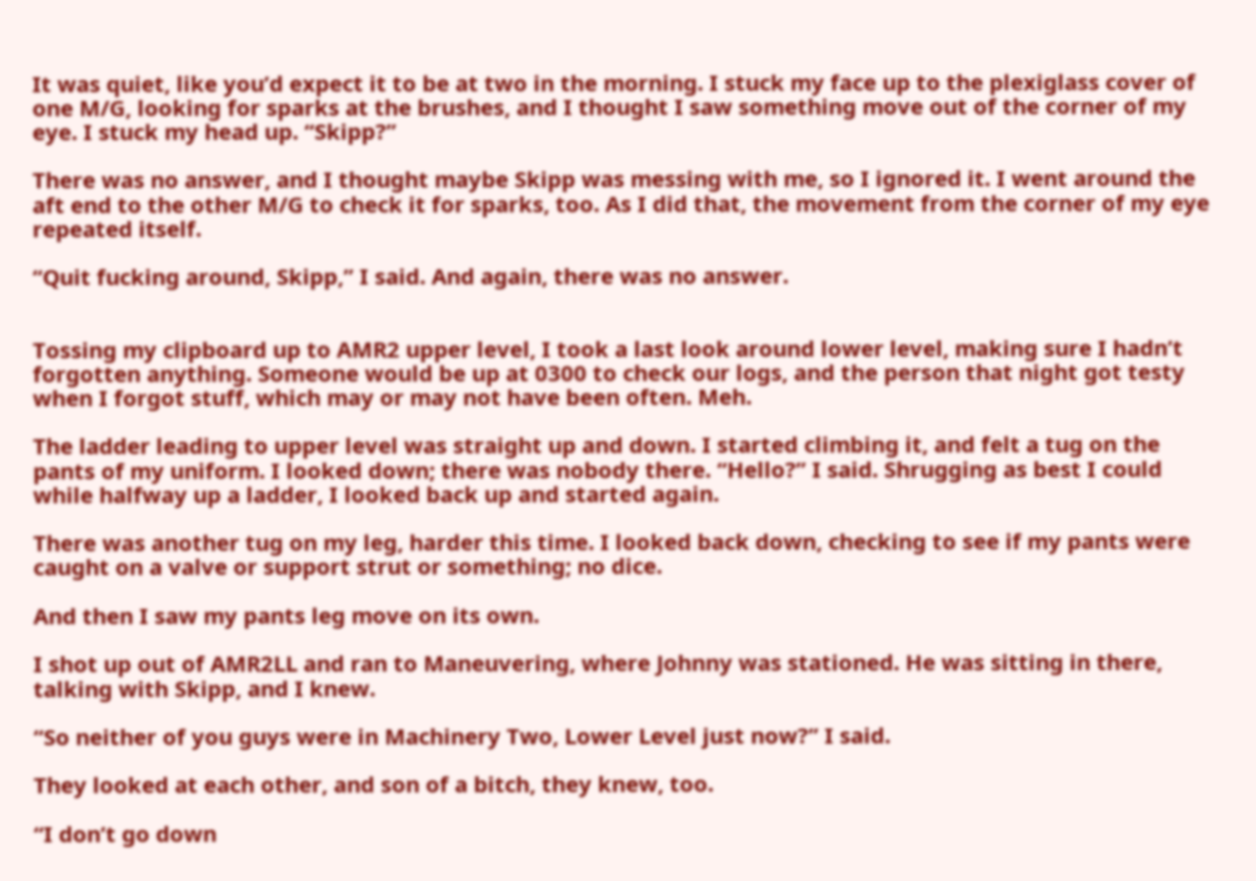It was quiet, like you’d expect it to be at two in the morning. I stuck my face up to the plexiglass cover of one M/G, looking for sparks at the brushes, and I thought I saw something move out of the corner of my eye. I stuck my head up. “Skipp?”

There was no answer, and I thought maybe Skipp was messing with me, so I ignored it. I went around the aft end to the other M/G to check it for sparks, too. As I did that, the movement from the corner of my eye repeated itself.

“Quit fucking around, Skipp,” I said. And again, there was no answer.


Tossing my clipboard up to AMR2 upper level, I took a last look around lower level, making sure I hadn’t forgotten anything. Someone would be up at 0300 to check our logs, and the person that night got testy when I forgot stuff, which may or may not have been often. Meh.

The ladder leading to upper level was straight up and down. I started climbing it, and felt a tug on the pants of my uniform. I looked down; there was nobody there. “Hello?” I said. Shrugging as best I could while halfway up a ladder, I looked back up and started again.

There was another tug on my leg, harder this time. I looked back down, checking to see if my pants were caught on a valve or support strut or something; no dice.

And then I saw my pants leg move on its own.

I shot up out of AMR2LL and ran to Maneuvering, where Johnny was stationed. He was sitting in there, talking with Skipp, and I knew.

“So neither of you guys were in Machinery Two, Lower Level just now?” I said.

They looked at each other, and son of a bitch, they knew, too.

“I don’t go down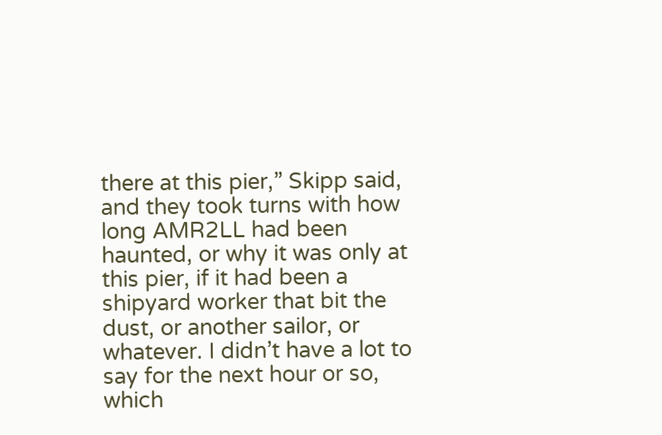there at this pier,” Skipp said, and they took turns with how long AMR2LL had been haunted, or why it was only at this pier, if it had been a shipyard worker that bit the dust, or another sailor, or whatever. I didn’t have a lot to say for the next hour or so, which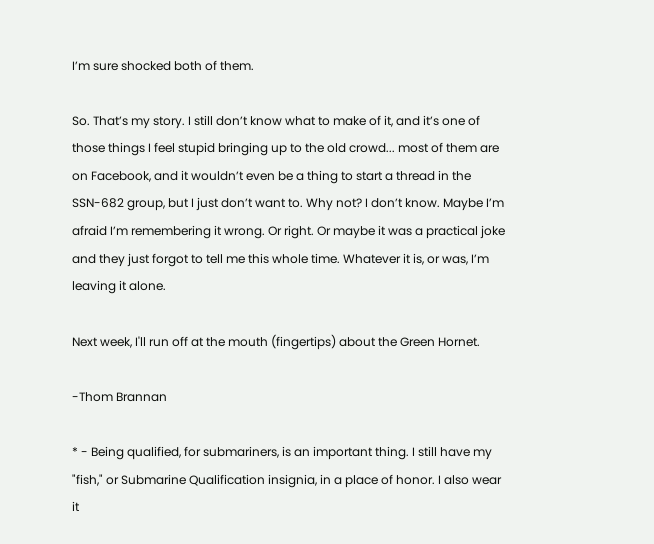I’m sure shocked both of them.

So. That’s my story. I still don’t know what to make of it, and it’s one of those things I feel stupid bringing up to the old crowd... most of them are on Facebook, and it wouldn’t even be a thing to start a thread in the SSN-682 group, but I just don’t want to. Why not? I don’t know. Maybe I’m afraid I’m remembering it wrong. Or right. Or maybe it was a practical joke and they just forgot to tell me this whole time. Whatever it is, or was, I’m leaving it alone.

Next week, I'll run off at the mouth (fingertips) about the Green Hornet.

-Thom Brannan

* - Being qualified, for submariners, is an important thing. I still have my "fish," or Submarine Qualification insignia, in a place of honor. I also wear it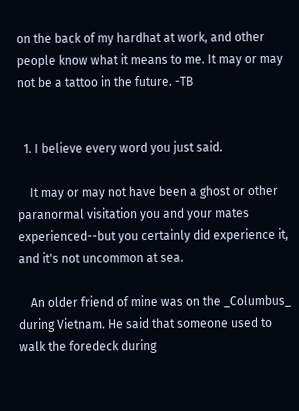on the back of my hardhat at work, and other people know what it means to me. It may or may not be a tattoo in the future. -TB


  1. I believe every word you just said.

    It may or may not have been a ghost or other paranormal visitation you and your mates experienced--but you certainly did experience it, and it's not uncommon at sea.

    An older friend of mine was on the _Columbus_ during Vietnam. He said that someone used to walk the foredeck during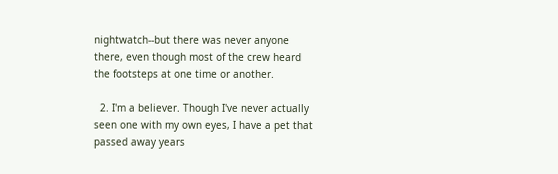nightwatch--but there was never anyone there, even though most of the crew heard the footsteps at one time or another.

  2. I'm a believer. Though I've never actually seen one with my own eyes, I have a pet that passed away years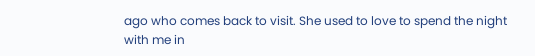ago who comes back to visit. She used to love to spend the night with me in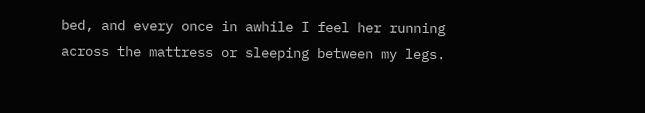bed, and every once in awhile I feel her running across the mattress or sleeping between my legs.